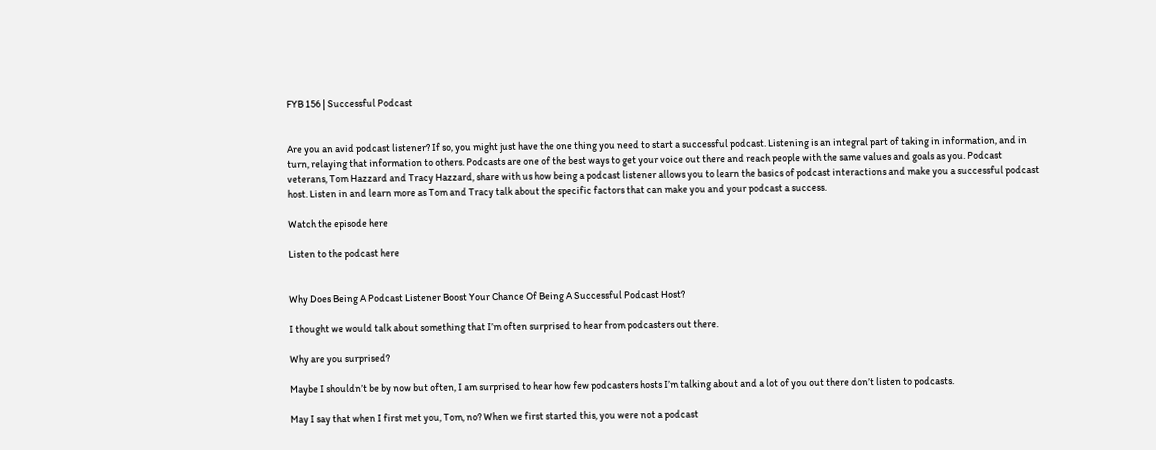FYB 156 | Successful Podcast


Are you an avid podcast listener? If so, you might just have the one thing you need to start a successful podcast. Listening is an integral part of taking in information, and in turn, relaying that information to others. Podcasts are one of the best ways to get your voice out there and reach people with the same values and goals as you. Podcast veterans, Tom Hazzard and Tracy Hazzard, share with us how being a podcast listener allows you to learn the basics of podcast interactions and make you a successful podcast host. Listen in and learn more as Tom and Tracy talk about the specific factors that can make you and your podcast a success.

Watch the episode here

Listen to the podcast here


Why Does Being A Podcast Listener Boost Your Chance Of Being A Successful Podcast Host?

I thought we would talk about something that I’m often surprised to hear from podcasters out there.

Why are you surprised?

Maybe I shouldn’t be by now but often, I am surprised to hear how few podcasters hosts I’m talking about and a lot of you out there don’t listen to podcasts.

May I say that when I first met you, Tom, no? When we first started this, you were not a podcast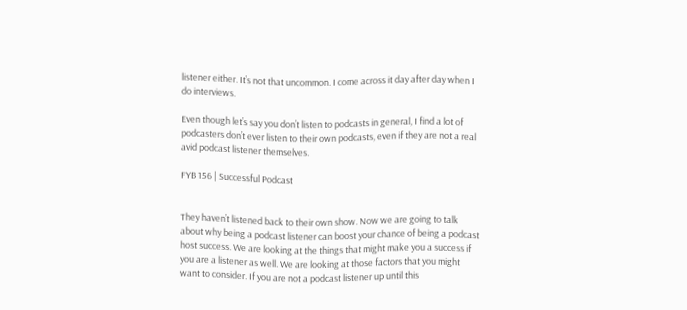listener either. It’s not that uncommon. I come across it day after day when I do interviews.

Even though let’s say you don’t listen to podcasts in general, I find a lot of podcasters don’t ever listen to their own podcasts, even if they are not a real avid podcast listener themselves.

FYB 156 | Successful Podcast


They haven’t listened back to their own show. Now we are going to talk about why being a podcast listener can boost your chance of being a podcast host success. We are looking at the things that might make you a success if you are a listener as well. We are looking at those factors that you might want to consider. If you are not a podcast listener up until this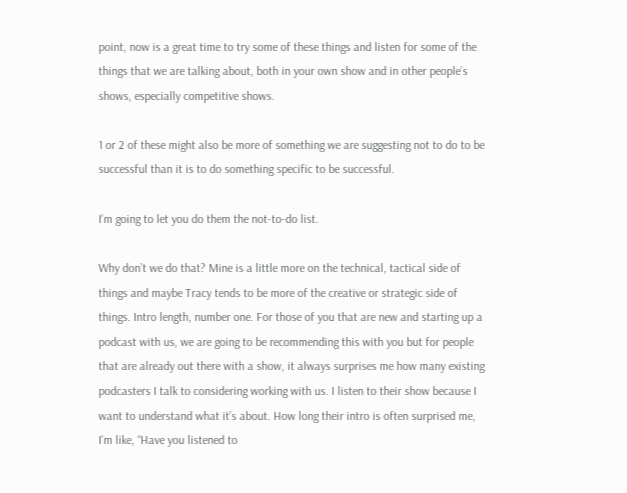point, now is a great time to try some of these things and listen for some of the things that we are talking about, both in your own show and in other people’s shows, especially competitive shows.

1 or 2 of these might also be more of something we are suggesting not to do to be successful than it is to do something specific to be successful.

I’m going to let you do them the not-to-do list.

Why don’t we do that? Mine is a little more on the technical, tactical side of things and maybe Tracy tends to be more of the creative or strategic side of things. Intro length, number one. For those of you that are new and starting up a podcast with us, we are going to be recommending this with you but for people that are already out there with a show, it always surprises me how many existing podcasters I talk to considering working with us. I listen to their show because I want to understand what it’s about. How long their intro is often surprised me, I’m like, “Have you listened to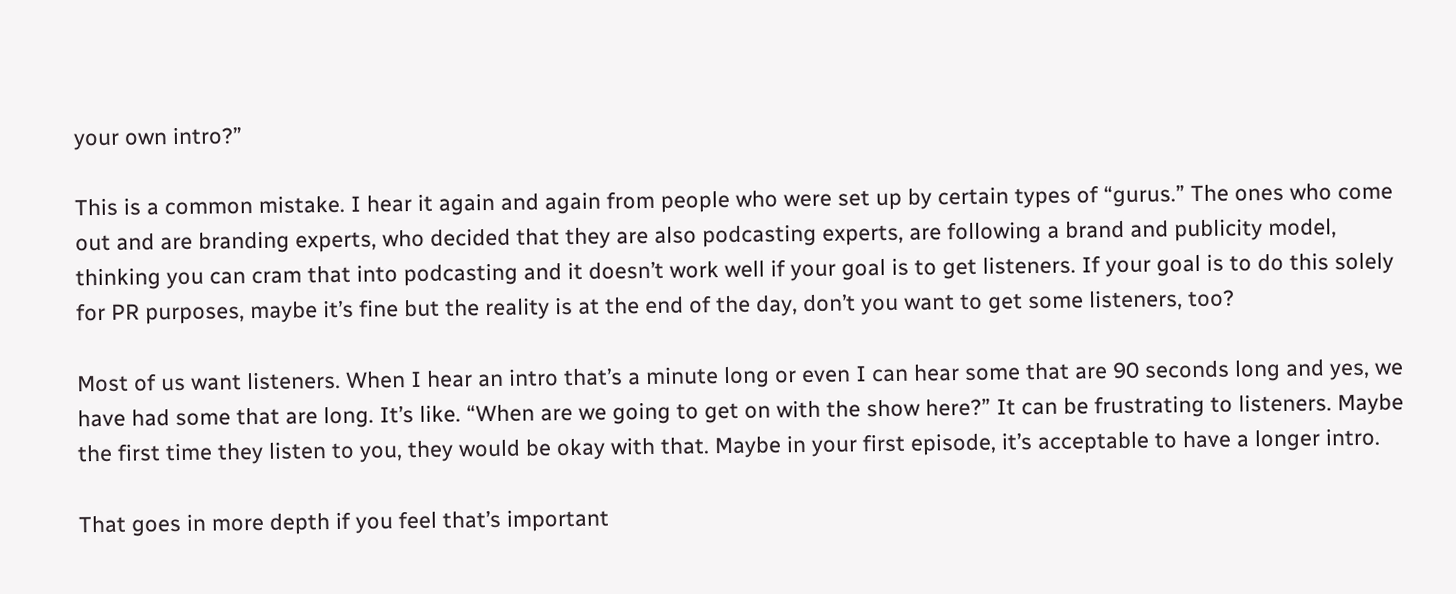your own intro?”

This is a common mistake. I hear it again and again from people who were set up by certain types of “gurus.” The ones who come out and are branding experts, who decided that they are also podcasting experts, are following a brand and publicity model, thinking you can cram that into podcasting and it doesn’t work well if your goal is to get listeners. If your goal is to do this solely for PR purposes, maybe it’s fine but the reality is at the end of the day, don’t you want to get some listeners, too?

Most of us want listeners. When I hear an intro that’s a minute long or even I can hear some that are 90 seconds long and yes, we have had some that are long. It’s like. “When are we going to get on with the show here?” It can be frustrating to listeners. Maybe the first time they listen to you, they would be okay with that. Maybe in your first episode, it’s acceptable to have a longer intro.

That goes in more depth if you feel that’s important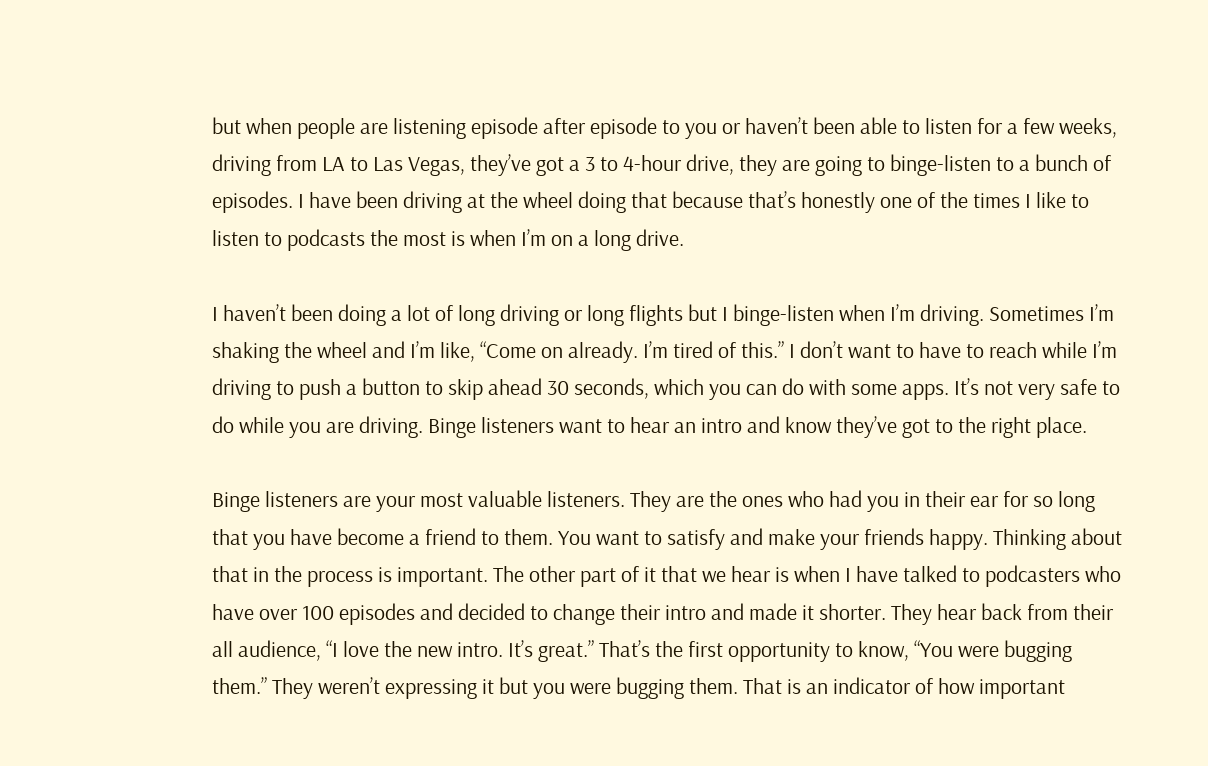but when people are listening episode after episode to you or haven’t been able to listen for a few weeks, driving from LA to Las Vegas, they’ve got a 3 to 4-hour drive, they are going to binge-listen to a bunch of episodes. I have been driving at the wheel doing that because that’s honestly one of the times I like to listen to podcasts the most is when I’m on a long drive.

I haven’t been doing a lot of long driving or long flights but I binge-listen when I’m driving. Sometimes I’m shaking the wheel and I’m like, “Come on already. I’m tired of this.” I don’t want to have to reach while I’m driving to push a button to skip ahead 30 seconds, which you can do with some apps. It’s not very safe to do while you are driving. Binge listeners want to hear an intro and know they’ve got to the right place.

Binge listeners are your most valuable listeners. They are the ones who had you in their ear for so long that you have become a friend to them. You want to satisfy and make your friends happy. Thinking about that in the process is important. The other part of it that we hear is when I have talked to podcasters who have over 100 episodes and decided to change their intro and made it shorter. They hear back from their all audience, “I love the new intro. It’s great.” That’s the first opportunity to know, “You were bugging them.” They weren’t expressing it but you were bugging them. That is an indicator of how important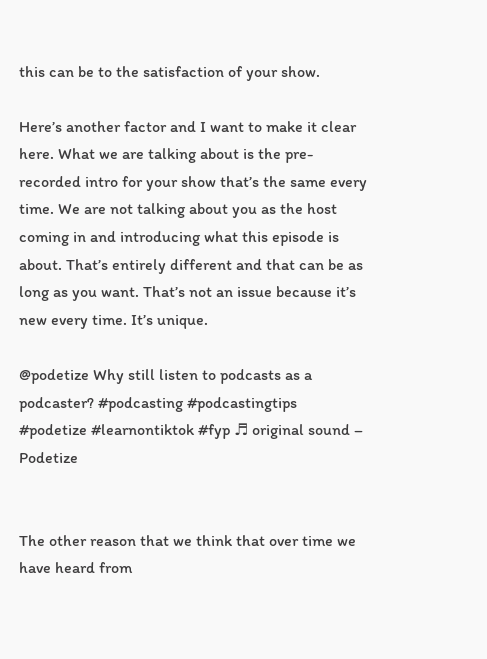this can be to the satisfaction of your show.

Here’s another factor and I want to make it clear here. What we are talking about is the pre-recorded intro for your show that’s the same every time. We are not talking about you as the host coming in and introducing what this episode is about. That’s entirely different and that can be as long as you want. That’s not an issue because it’s new every time. It’s unique.

@podetize Why still listen to podcasts as a podcaster? #podcasting #podcastingtips #podetize #learnontiktok #fyp ♬ original sound – Podetize


The other reason that we think that over time we have heard from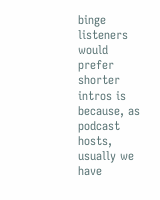binge listeners would prefer shorter intros is because, as podcast hosts, usually we have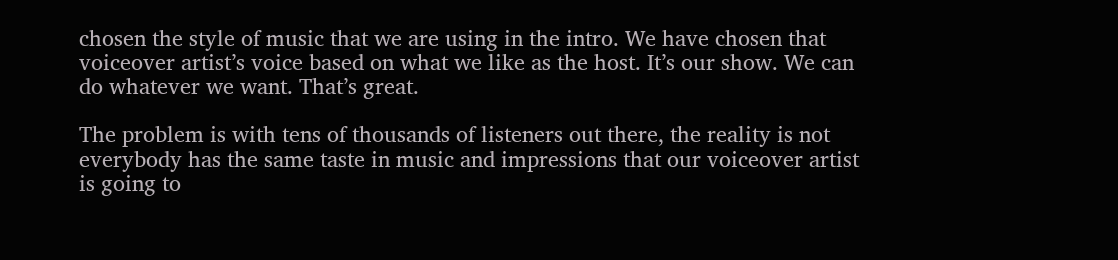chosen the style of music that we are using in the intro. We have chosen that voiceover artist’s voice based on what we like as the host. It’s our show. We can do whatever we want. That’s great.

The problem is with tens of thousands of listeners out there, the reality is not everybody has the same taste in music and impressions that our voiceover artist is going to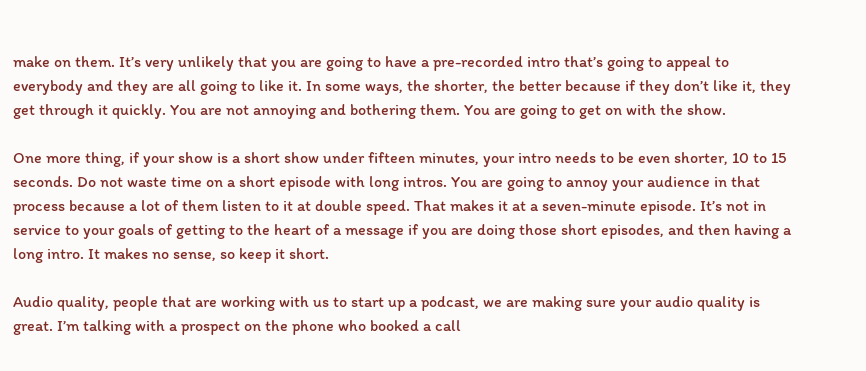make on them. It’s very unlikely that you are going to have a pre-recorded intro that’s going to appeal to everybody and they are all going to like it. In some ways, the shorter, the better because if they don’t like it, they get through it quickly. You are not annoying and bothering them. You are going to get on with the show.

One more thing, if your show is a short show under fifteen minutes, your intro needs to be even shorter, 10 to 15 seconds. Do not waste time on a short episode with long intros. You are going to annoy your audience in that process because a lot of them listen to it at double speed. That makes it at a seven-minute episode. It’s not in service to your goals of getting to the heart of a message if you are doing those short episodes, and then having a long intro. It makes no sense, so keep it short.

Audio quality, people that are working with us to start up a podcast, we are making sure your audio quality is great. I’m talking with a prospect on the phone who booked a call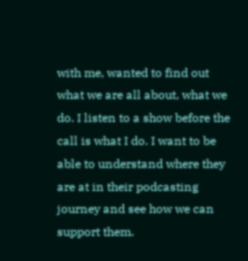with me, wanted to find out what we are all about, what we do. I listen to a show before the call is what I do. I want to be able to understand where they are at in their podcasting journey and see how we can support them.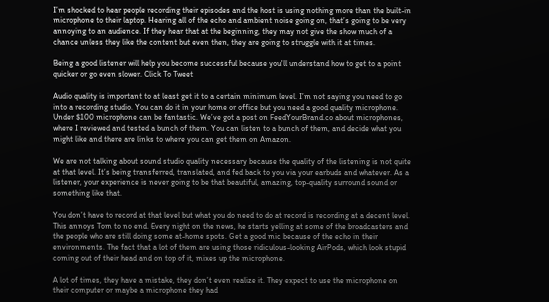I’m shocked to hear people recording their episodes and the host is using nothing more than the built-in microphone to their laptop. Hearing all of the echo and ambient noise going on, that’s going to be very annoying to an audience. If they hear that at the beginning, they may not give the show much of a chance unless they like the content but even then, they are going to struggle with it at times.

Being a good listener will help you become successful because you'll understand how to get to a point quicker or go even slower. Click To Tweet

Audio quality is important to at least get it to a certain minimum level. I’m not saying you need to go into a recording studio. You can do it in your home or office but you need a good quality microphone. Under $100 microphone can be fantastic. We’ve got a post on FeedYourBrand.co about microphones, where I reviewed and tested a bunch of them. You can listen to a bunch of them, and decide what you might like and there are links to where you can get them on Amazon.

We are not talking about sound studio quality necessary because the quality of the listening is not quite at that level. It’s being transferred, translated, and fed back to you via your earbuds and whatever. As a listener, your experience is never going to be that beautiful, amazing, top-quality surround sound or something like that.

You don’t have to record at that level but what you do need to do at record is recording at a decent level. This annoys Tom to no end. Every night on the news, he starts yelling at some of the broadcasters and the people who are still doing some at-home spots. Get a good mic because of the echo in their environments. The fact that a lot of them are using those ridiculous-looking AirPods, which look stupid coming out of their head and on top of it, mixes up the microphone.

A lot of times, they have a mistake, they don’t even realize it. They expect to use the microphone on their computer or maybe a microphone they had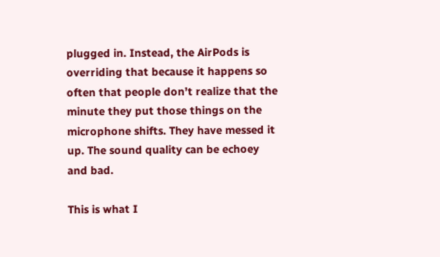plugged in. Instead, the AirPods is overriding that because it happens so often that people don’t realize that the minute they put those things on the microphone shifts. They have messed it up. The sound quality can be echoey and bad.

This is what I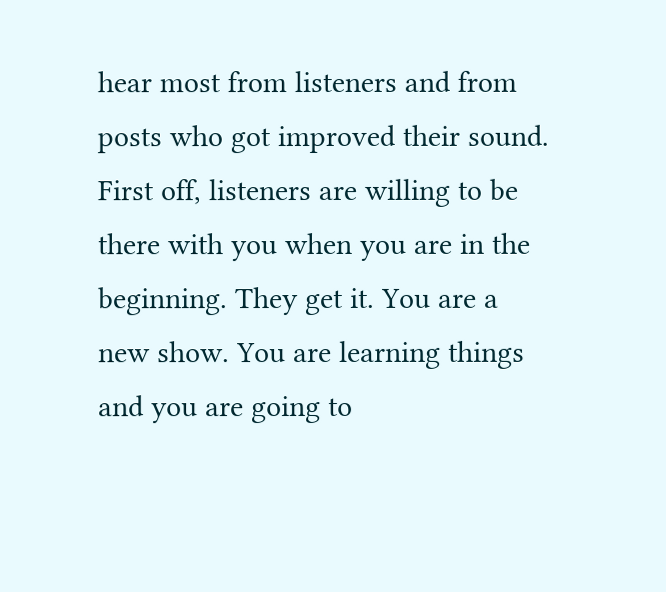hear most from listeners and from posts who got improved their sound. First off, listeners are willing to be there with you when you are in the beginning. They get it. You are a new show. You are learning things and you are going to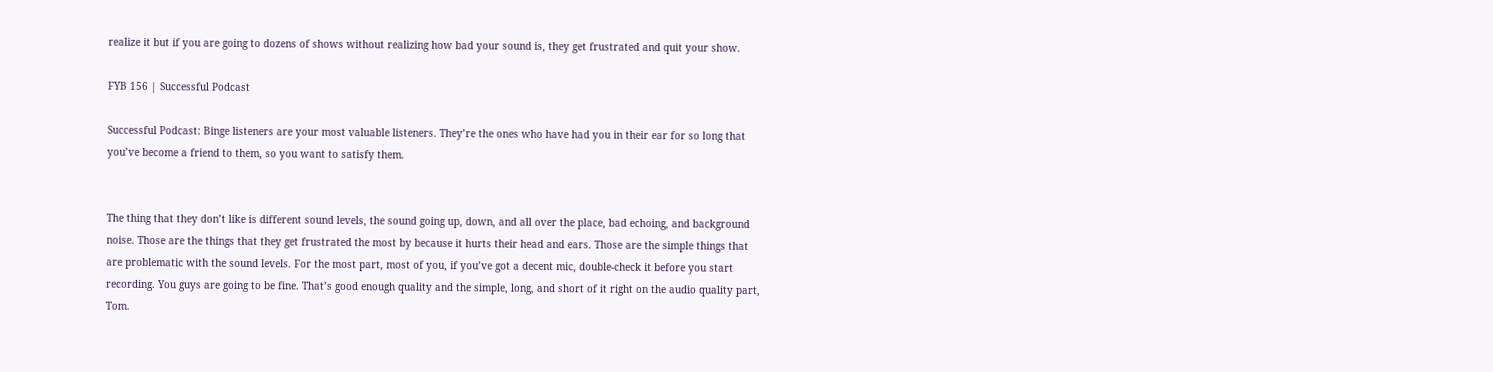realize it but if you are going to dozens of shows without realizing how bad your sound is, they get frustrated and quit your show.

FYB 156 | Successful Podcast

Successful Podcast: Binge listeners are your most valuable listeners. They’re the ones who have had you in their ear for so long that you’ve become a friend to them, so you want to satisfy them.


The thing that they don’t like is different sound levels, the sound going up, down, and all over the place, bad echoing, and background noise. Those are the things that they get frustrated the most by because it hurts their head and ears. Those are the simple things that are problematic with the sound levels. For the most part, most of you, if you’ve got a decent mic, double-check it before you start recording. You guys are going to be fine. That’s good enough quality and the simple, long, and short of it right on the audio quality part, Tom.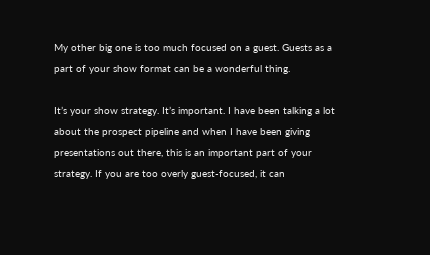My other big one is too much focused on a guest. Guests as a part of your show format can be a wonderful thing.

It’s your show strategy. It’s important. I have been talking a lot about the prospect pipeline and when I have been giving presentations out there, this is an important part of your strategy. If you are too overly guest-focused, it can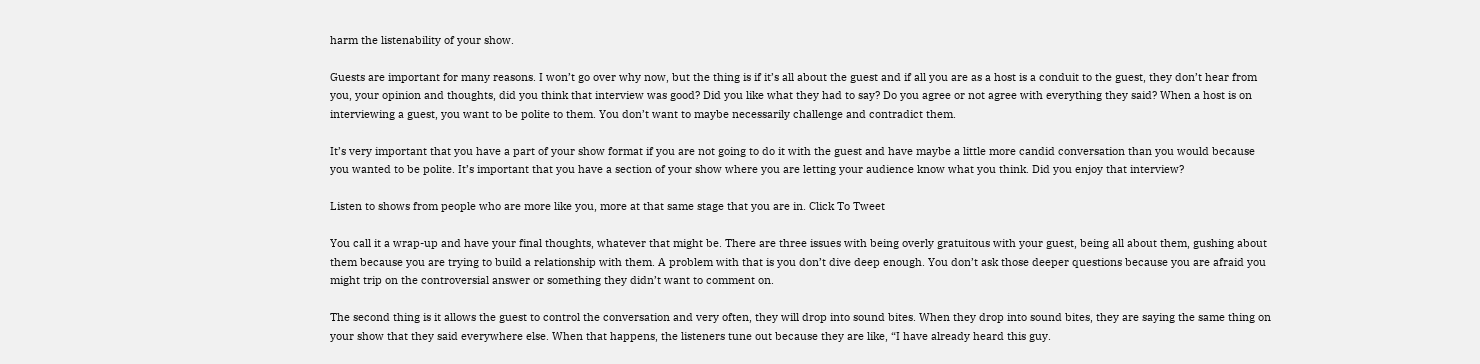harm the listenability of your show.

Guests are important for many reasons. I won’t go over why now, but the thing is if it’s all about the guest and if all you are as a host is a conduit to the guest, they don’t hear from you, your opinion and thoughts, did you think that interview was good? Did you like what they had to say? Do you agree or not agree with everything they said? When a host is on interviewing a guest, you want to be polite to them. You don’t want to maybe necessarily challenge and contradict them.

It’s very important that you have a part of your show format if you are not going to do it with the guest and have maybe a little more candid conversation than you would because you wanted to be polite. It’s important that you have a section of your show where you are letting your audience know what you think. Did you enjoy that interview?

Listen to shows from people who are more like you, more at that same stage that you are in. Click To Tweet

You call it a wrap-up and have your final thoughts, whatever that might be. There are three issues with being overly gratuitous with your guest, being all about them, gushing about them because you are trying to build a relationship with them. A problem with that is you don’t dive deep enough. You don’t ask those deeper questions because you are afraid you might trip on the controversial answer or something they didn’t want to comment on.

The second thing is it allows the guest to control the conversation and very often, they will drop into sound bites. When they drop into sound bites, they are saying the same thing on your show that they said everywhere else. When that happens, the listeners tune out because they are like, “I have already heard this guy.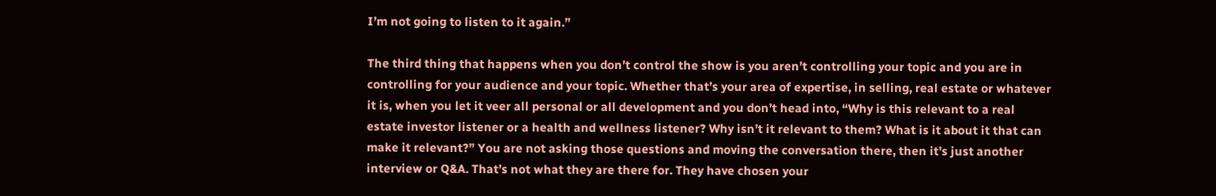I’m not going to listen to it again.”

The third thing that happens when you don’t control the show is you aren’t controlling your topic and you are in controlling for your audience and your topic. Whether that’s your area of expertise, in selling, real estate or whatever it is, when you let it veer all personal or all development and you don’t head into, “Why is this relevant to a real estate investor listener or a health and wellness listener? Why isn’t it relevant to them? What is it about it that can make it relevant?” You are not asking those questions and moving the conversation there, then it’s just another interview or Q&A. That’s not what they are there for. They have chosen your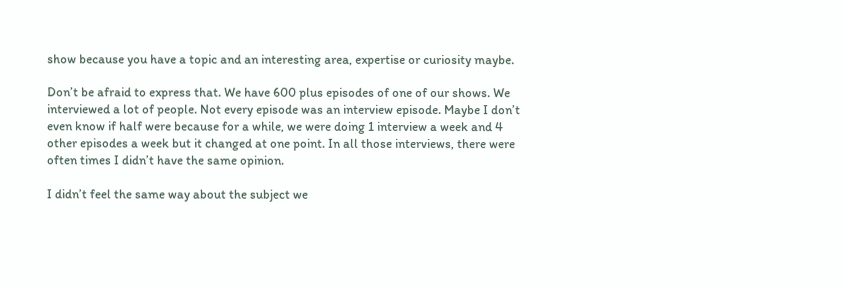show because you have a topic and an interesting area, expertise or curiosity maybe.

Don’t be afraid to express that. We have 600 plus episodes of one of our shows. We interviewed a lot of people. Not every episode was an interview episode. Maybe I don’t even know if half were because for a while, we were doing 1 interview a week and 4 other episodes a week but it changed at one point. In all those interviews, there were often times I didn’t have the same opinion.

I didn’t feel the same way about the subject we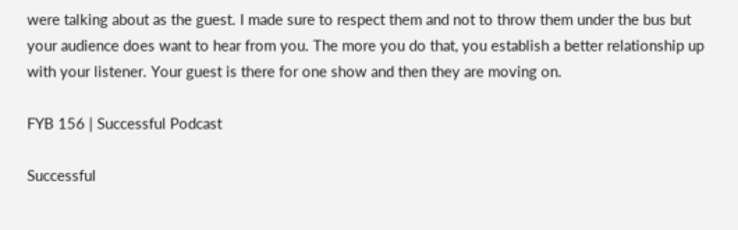were talking about as the guest. I made sure to respect them and not to throw them under the bus but your audience does want to hear from you. The more you do that, you establish a better relationship up with your listener. Your guest is there for one show and then they are moving on.

FYB 156 | Successful Podcast

Successful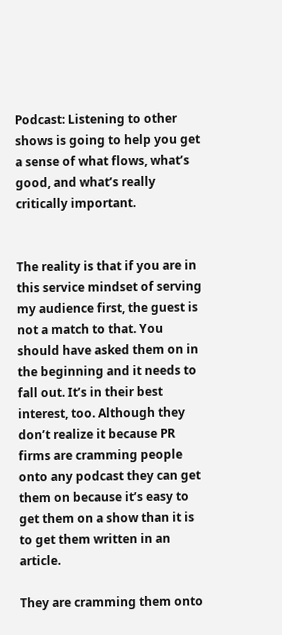Podcast: Listening to other shows is going to help you get a sense of what flows, what’s good, and what’s really critically important.


The reality is that if you are in this service mindset of serving my audience first, the guest is not a match to that. You should have asked them on in the beginning and it needs to fall out. It’s in their best interest, too. Although they don’t realize it because PR firms are cramming people onto any podcast they can get them on because it’s easy to get them on a show than it is to get them written in an article.

They are cramming them onto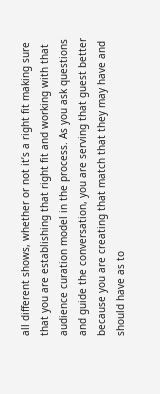all different shows, whether or not it’s a right fit making sure that you are establishing that right fit and working with that audience curation model in the process. As you ask questions and guide the conversation, you are serving that guest better because you are creating that match that they may have and should have as to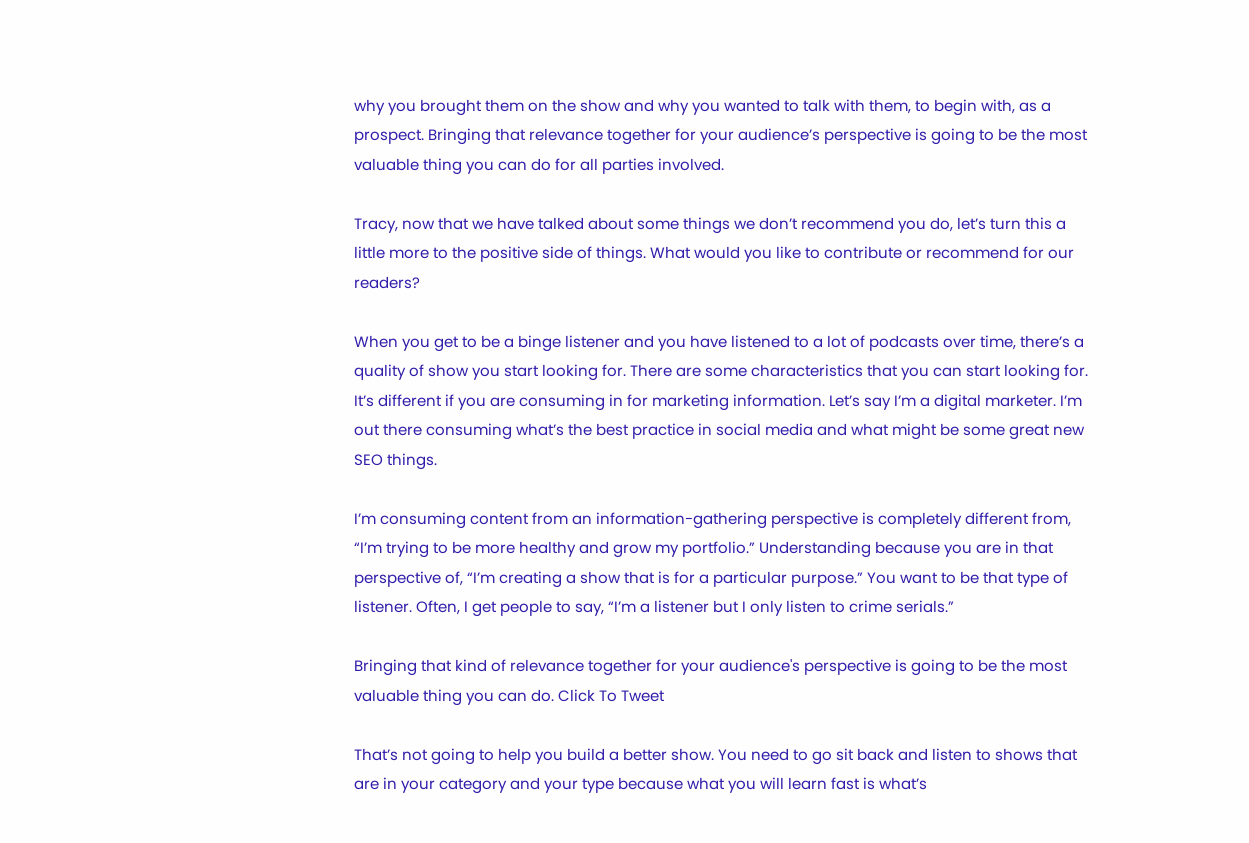why you brought them on the show and why you wanted to talk with them, to begin with, as a prospect. Bringing that relevance together for your audience’s perspective is going to be the most valuable thing you can do for all parties involved.

Tracy, now that we have talked about some things we don’t recommend you do, let’s turn this a little more to the positive side of things. What would you like to contribute or recommend for our readers?

When you get to be a binge listener and you have listened to a lot of podcasts over time, there’s a quality of show you start looking for. There are some characteristics that you can start looking for. It’s different if you are consuming in for marketing information. Let’s say I’m a digital marketer. I’m out there consuming what’s the best practice in social media and what might be some great new SEO things.

I’m consuming content from an information-gathering perspective is completely different from, “I’m trying to be more healthy and grow my portfolio.” Understanding because you are in that perspective of, “I’m creating a show that is for a particular purpose.” You want to be that type of listener. Often, I get people to say, “I’m a listener but I only listen to crime serials.”

Bringing that kind of relevance together for your audience's perspective is going to be the most valuable thing you can do. Click To Tweet

That’s not going to help you build a better show. You need to go sit back and listen to shows that are in your category and your type because what you will learn fast is what’s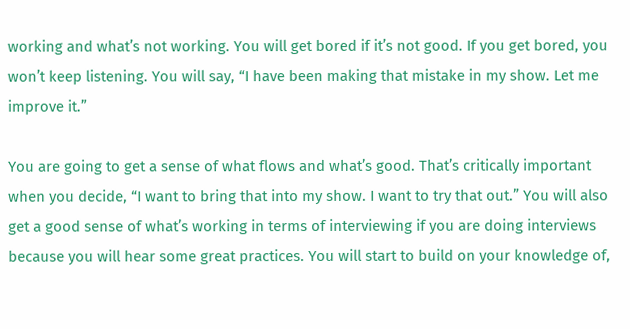working and what’s not working. You will get bored if it’s not good. If you get bored, you won’t keep listening. You will say, “I have been making that mistake in my show. Let me improve it.”

You are going to get a sense of what flows and what’s good. That’s critically important when you decide, “I want to bring that into my show. I want to try that out.” You will also get a good sense of what’s working in terms of interviewing if you are doing interviews because you will hear some great practices. You will start to build on your knowledge of,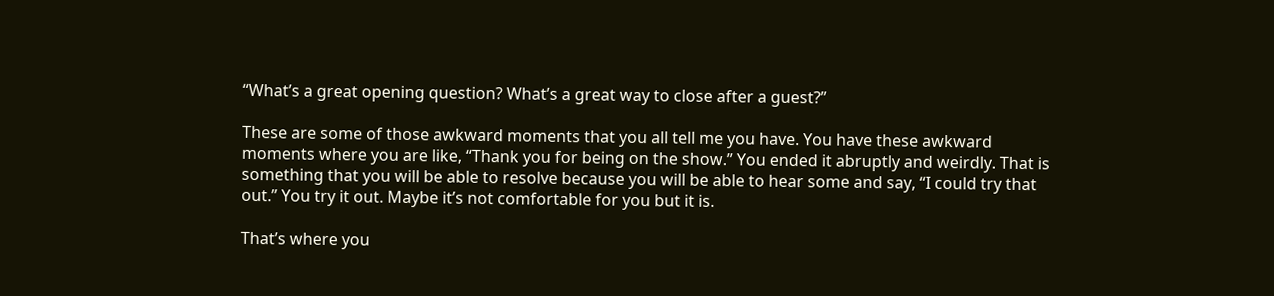“What’s a great opening question? What’s a great way to close after a guest?”

These are some of those awkward moments that you all tell me you have. You have these awkward moments where you are like, “Thank you for being on the show.” You ended it abruptly and weirdly. That is something that you will be able to resolve because you will be able to hear some and say, “I could try that out.” You try it out. Maybe it’s not comfortable for you but it is.

That’s where you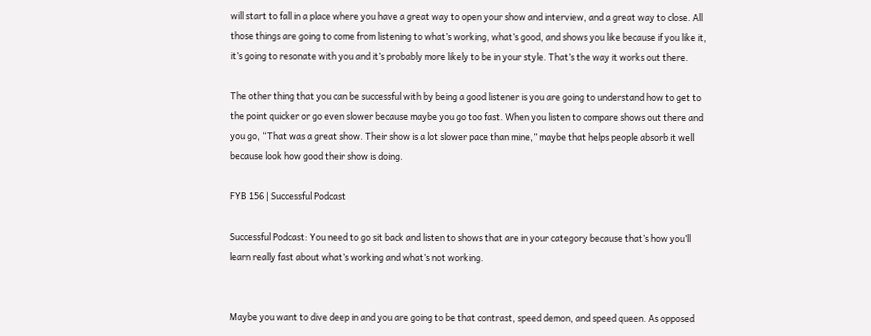will start to fall in a place where you have a great way to open your show and interview, and a great way to close. All those things are going to come from listening to what’s working, what’s good, and shows you like because if you like it, it’s going to resonate with you and it’s probably more likely to be in your style. That’s the way it works out there.

The other thing that you can be successful with by being a good listener is you are going to understand how to get to the point quicker or go even slower because maybe you go too fast. When you listen to compare shows out there and you go, “That was a great show. Their show is a lot slower pace than mine,” maybe that helps people absorb it well because look how good their show is doing.

FYB 156 | Successful Podcast

Successful Podcast: You need to go sit back and listen to shows that are in your category because that’s how you’ll learn really fast about what’s working and what’s not working.


Maybe you want to dive deep in and you are going to be that contrast, speed demon, and speed queen. As opposed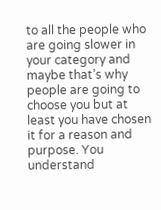to all the people who are going slower in your category and maybe that’s why people are going to choose you but at least you have chosen it for a reason and purpose. You understand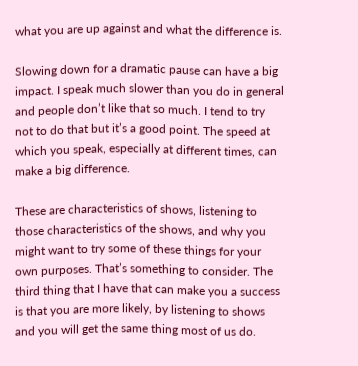what you are up against and what the difference is.

Slowing down for a dramatic pause can have a big impact. I speak much slower than you do in general and people don’t like that so much. I tend to try not to do that but it’s a good point. The speed at which you speak, especially at different times, can make a big difference.

These are characteristics of shows, listening to those characteristics of the shows, and why you might want to try some of these things for your own purposes. That’s something to consider. The third thing that I have that can make you a success is that you are more likely, by listening to shows and you will get the same thing most of us do.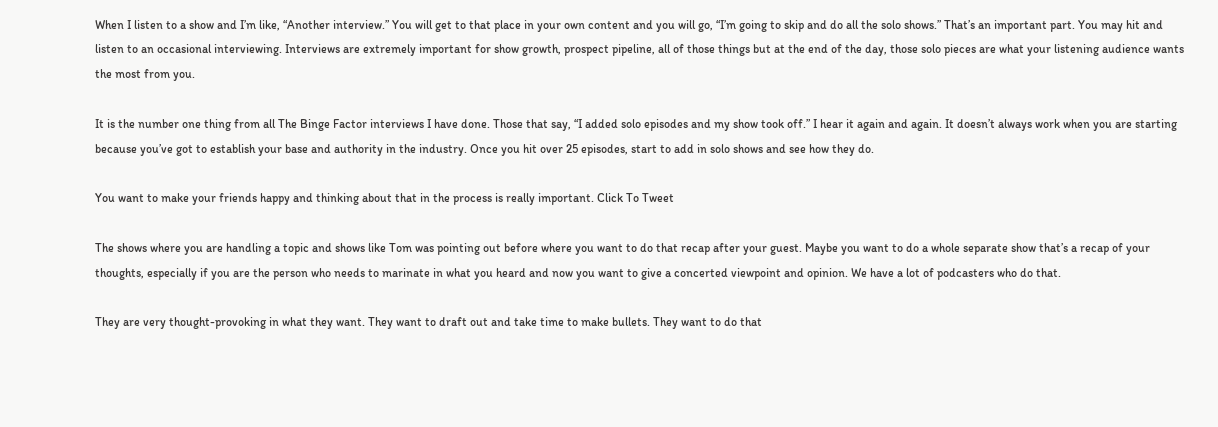When I listen to a show and I’m like, “Another interview.” You will get to that place in your own content and you will go, “I’m going to skip and do all the solo shows.” That’s an important part. You may hit and listen to an occasional interviewing. Interviews are extremely important for show growth, prospect pipeline, all of those things but at the end of the day, those solo pieces are what your listening audience wants the most from you.

It is the number one thing from all The Binge Factor interviews I have done. Those that say, “I added solo episodes and my show took off.” I hear it again and again. It doesn’t always work when you are starting because you’ve got to establish your base and authority in the industry. Once you hit over 25 episodes, start to add in solo shows and see how they do.

You want to make your friends happy and thinking about that in the process is really important. Click To Tweet

The shows where you are handling a topic and shows like Tom was pointing out before where you want to do that recap after your guest. Maybe you want to do a whole separate show that’s a recap of your thoughts, especially if you are the person who needs to marinate in what you heard and now you want to give a concerted viewpoint and opinion. We have a lot of podcasters who do that.

They are very thought-provoking in what they want. They want to draft out and take time to make bullets. They want to do that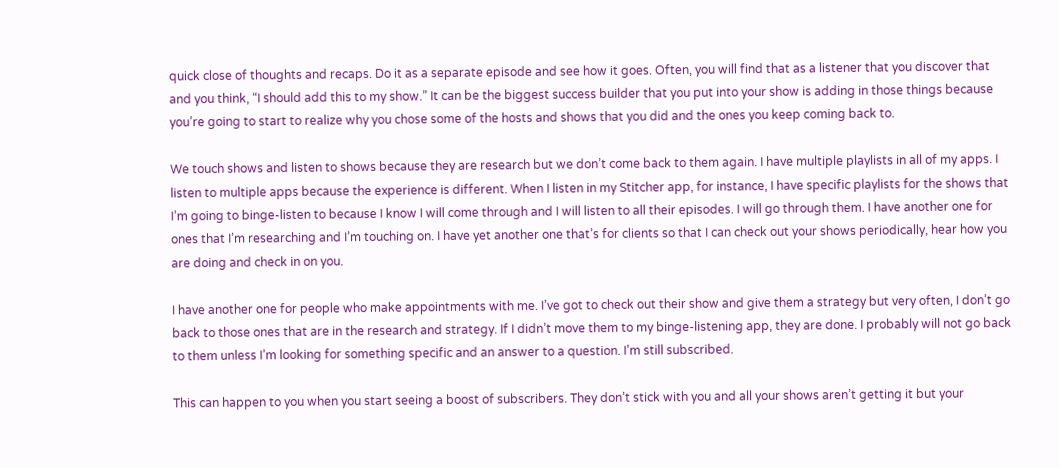quick close of thoughts and recaps. Do it as a separate episode and see how it goes. Often, you will find that as a listener that you discover that and you think, “I should add this to my show.” It can be the biggest success builder that you put into your show is adding in those things because you’re going to start to realize why you chose some of the hosts and shows that you did and the ones you keep coming back to.

We touch shows and listen to shows because they are research but we don’t come back to them again. I have multiple playlists in all of my apps. I listen to multiple apps because the experience is different. When I listen in my Stitcher app, for instance, I have specific playlists for the shows that I’m going to binge-listen to because I know I will come through and I will listen to all their episodes. I will go through them. I have another one for ones that I’m researching and I’m touching on. I have yet another one that’s for clients so that I can check out your shows periodically, hear how you are doing and check in on you.

I have another one for people who make appointments with me. I’ve got to check out their show and give them a strategy but very often, I don’t go back to those ones that are in the research and strategy. If I didn’t move them to my binge-listening app, they are done. I probably will not go back to them unless I’m looking for something specific and an answer to a question. I’m still subscribed.

This can happen to you when you start seeing a boost of subscribers. They don’t stick with you and all your shows aren’t getting it but your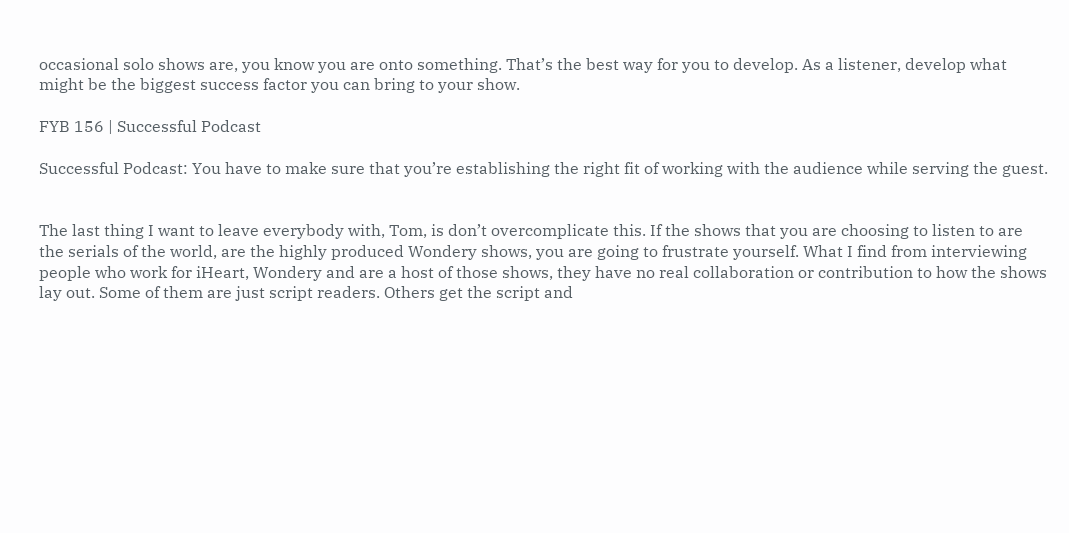occasional solo shows are, you know you are onto something. That’s the best way for you to develop. As a listener, develop what might be the biggest success factor you can bring to your show.

FYB 156 | Successful Podcast

Successful Podcast: You have to make sure that you’re establishing the right fit of working with the audience while serving the guest.


The last thing I want to leave everybody with, Tom, is don’t overcomplicate this. If the shows that you are choosing to listen to are the serials of the world, are the highly produced Wondery shows, you are going to frustrate yourself. What I find from interviewing people who work for iHeart, Wondery and are a host of those shows, they have no real collaboration or contribution to how the shows lay out. Some of them are just script readers. Others get the script and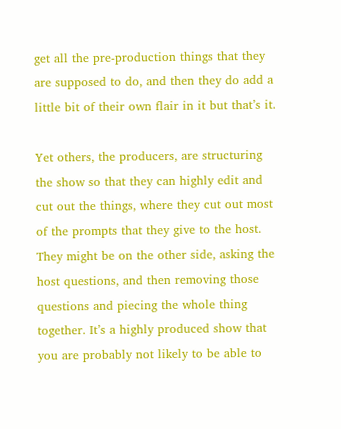get all the pre-production things that they are supposed to do, and then they do add a little bit of their own flair in it but that’s it.

Yet others, the producers, are structuring the show so that they can highly edit and cut out the things, where they cut out most of the prompts that they give to the host. They might be on the other side, asking the host questions, and then removing those questions and piecing the whole thing together. It’s a highly produced show that you are probably not likely to be able to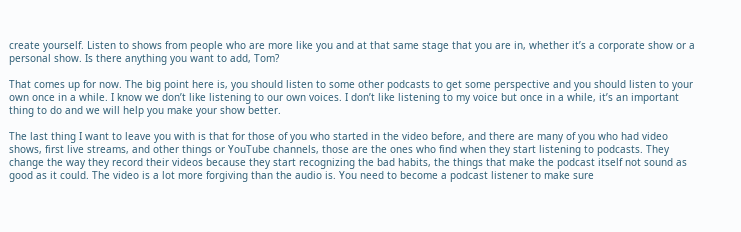create yourself. Listen to shows from people who are more like you and at that same stage that you are in, whether it’s a corporate show or a personal show. Is there anything you want to add, Tom?

That comes up for now. The big point here is, you should listen to some other podcasts to get some perspective and you should listen to your own once in a while. I know we don’t like listening to our own voices. I don’t like listening to my voice but once in a while, it’s an important thing to do and we will help you make your show better.

The last thing I want to leave you with is that for those of you who started in the video before, and there are many of you who had video shows, first live streams, and other things or YouTube channels, those are the ones who find when they start listening to podcasts. They change the way they record their videos because they start recognizing the bad habits, the things that make the podcast itself not sound as good as it could. The video is a lot more forgiving than the audio is. You need to become a podcast listener to make sure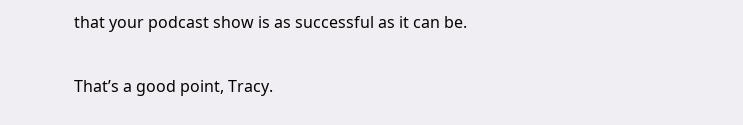that your podcast show is as successful as it can be.

That’s a good point, Tracy.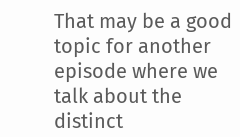That may be a good topic for another episode where we talk about the distinct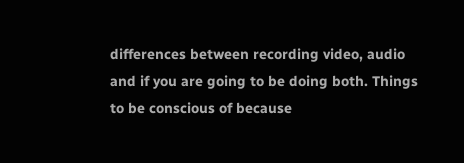differences between recording video, audio and if you are going to be doing both. Things to be conscious of because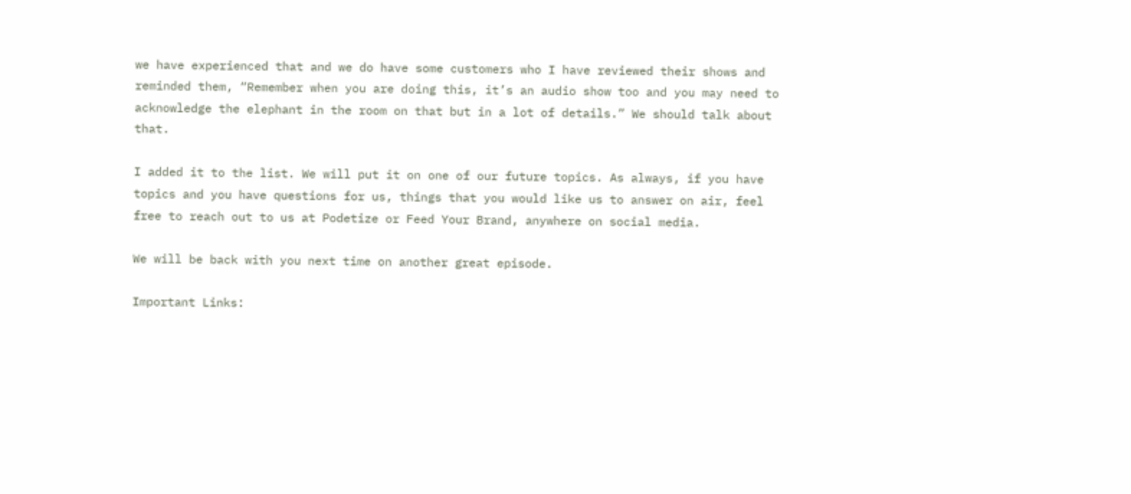we have experienced that and we do have some customers who I have reviewed their shows and reminded them, “Remember when you are doing this, it’s an audio show too and you may need to acknowledge the elephant in the room on that but in a lot of details.” We should talk about that.

I added it to the list. We will put it on one of our future topics. As always, if you have topics and you have questions for us, things that you would like us to answer on air, feel free to reach out to us at Podetize or Feed Your Brand, anywhere on social media.

We will be back with you next time on another great episode.

Important Links: